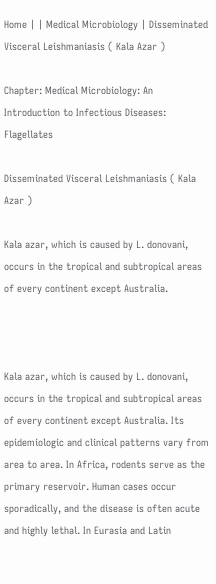Home | | Medical Microbiology | Disseminated Visceral Leishmaniasis ( Kala Azar )

Chapter: Medical Microbiology: An Introduction to Infectious Diseases: Flagellates

Disseminated Visceral Leishmaniasis ( Kala Azar )

Kala azar, which is caused by L. donovani, occurs in the tropical and subtropical areas of every continent except Australia.



Kala azar, which is caused by L. donovani, occurs in the tropical and subtropical areas of every continent except Australia. Its epidemiologic and clinical patterns vary from area to area. In Africa, rodents serve as the primary reservoir. Human cases occur sporadically, and the disease is often acute and highly lethal. In Eurasia and Latin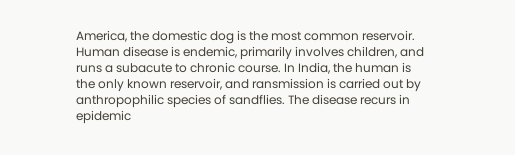America, the domestic dog is the most common reservoir. Human disease is endemic, primarily involves children, and runs a subacute to chronic course. In India, the human is the only known reservoir, and ransmission is carried out by anthropophilic species of sandflies. The disease recurs in epidemic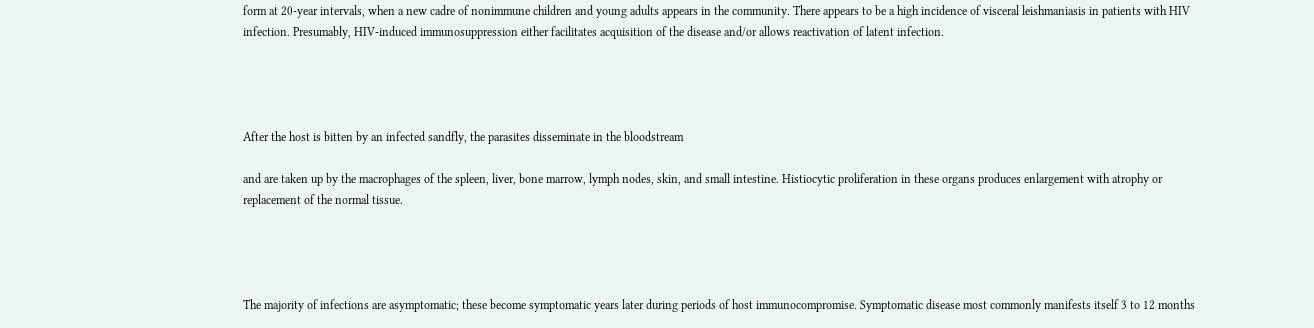form at 20-year intervals, when a new cadre of nonimmune children and young adults appears in the community. There appears to be a high incidence of visceral leishmaniasis in patients with HIV infection. Presumably, HIV-induced immunosuppression either facilitates acquisition of the disease and/or allows reactivation of latent infection.




After the host is bitten by an infected sandfly, the parasites disseminate in the bloodstream

and are taken up by the macrophages of the spleen, liver, bone marrow, lymph nodes, skin, and small intestine. Histiocytic proliferation in these organs produces enlargement with atrophy or replacement of the normal tissue.




The majority of infections are asymptomatic; these become symptomatic years later during periods of host immunocompromise. Symptomatic disease most commonly manifests itself 3 to 12 months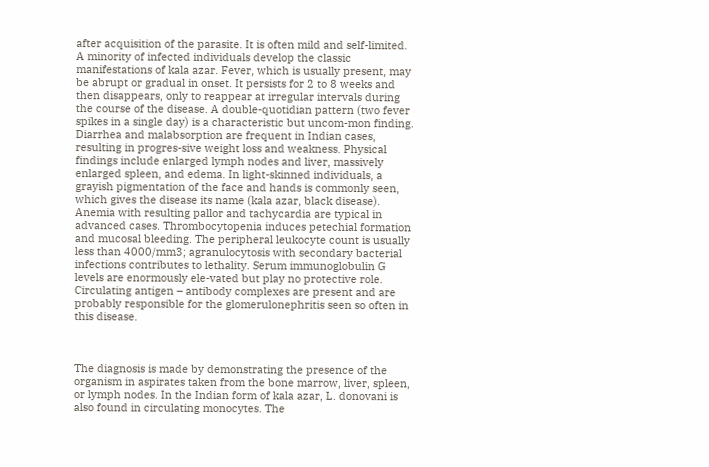after acquisition of the parasite. It is often mild and self-limited. A minority of infected individuals develop the classic manifestations of kala azar. Fever, which is usually present, may be abrupt or gradual in onset. It persists for 2 to 8 weeks and then disappears, only to reappear at irregular intervals during the course of the disease. A double-quotidian pattern (two fever spikes in a single day) is a characteristic but uncom-mon finding. Diarrhea and malabsorption are frequent in Indian cases, resulting in progres-sive weight loss and weakness. Physical findings include enlarged lymph nodes and liver, massively enlarged spleen, and edema. In light-skinned individuals, a grayish pigmentation of the face and hands is commonly seen, which gives the disease its name (kala azar, black disease). Anemia with resulting pallor and tachycardia are typical in advanced cases. Thrombocytopenia induces petechial formation and mucosal bleeding. The peripheral leukocyte count is usually less than 4000/mm3; agranulocytosis with secondary bacterial infections contributes to lethality. Serum immunoglobulin G levels are enormously ele-vated but play no protective role. Circulating antigen – antibody complexes are present and are probably responsible for the glomerulonephritis seen so often in this disease.



The diagnosis is made by demonstrating the presence of the organism in aspirates taken from the bone marrow, liver, spleen, or lymph nodes. In the Indian form of kala azar, L. donovani is also found in circulating monocytes. The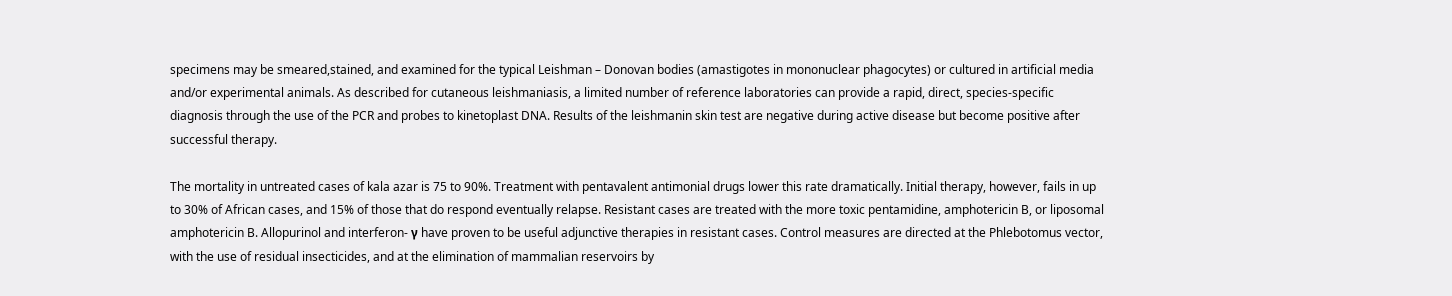specimens may be smeared,stained, and examined for the typical Leishman – Donovan bodies (amastigotes in mononuclear phagocytes) or cultured in artificial media and/or experimental animals. As described for cutaneous leishmaniasis, a limited number of reference laboratories can provide a rapid, direct, species-specific diagnosis through the use of the PCR and probes to kinetoplast DNA. Results of the leishmanin skin test are negative during active disease but become positive after successful therapy.

The mortality in untreated cases of kala azar is 75 to 90%. Treatment with pentavalent antimonial drugs lower this rate dramatically. Initial therapy, however, fails in up to 30% of African cases, and 15% of those that do respond eventually relapse. Resistant cases are treated with the more toxic pentamidine, amphotericin B, or liposomal amphotericin B. Allopurinol and interferon- γ have proven to be useful adjunctive therapies in resistant cases. Control measures are directed at the Phlebotomus vector, with the use of residual insecticides, and at the elimination of mammalian reservoirs by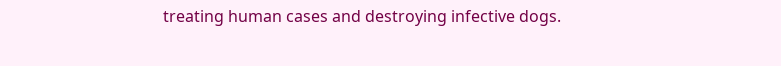treating human cases and destroying infective dogs.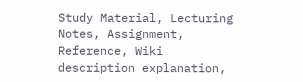Study Material, Lecturing Notes, Assignment, Reference, Wiki description explanation,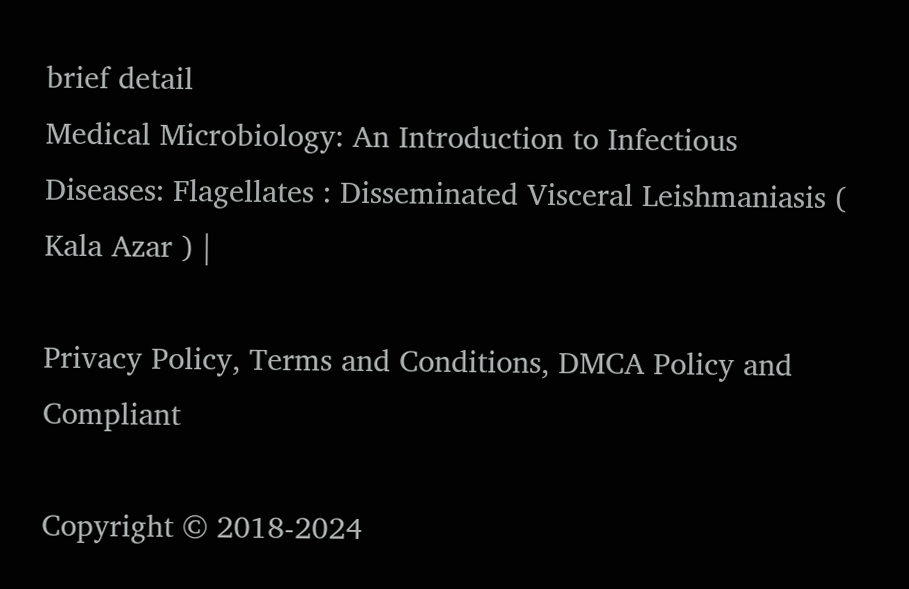brief detail
Medical Microbiology: An Introduction to Infectious Diseases: Flagellates : Disseminated Visceral Leishmaniasis ( Kala Azar ) |

Privacy Policy, Terms and Conditions, DMCA Policy and Compliant

Copyright © 2018-2024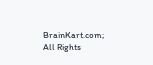BrainKart.com; All Rights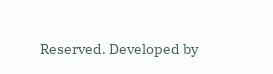Reserved. Developed by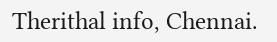Therithal info, Chennai.